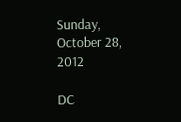Sunday, October 28, 2012

DC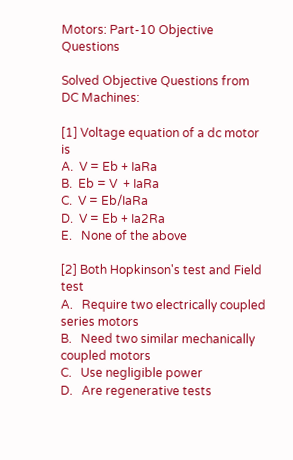Motors: Part-10 Objective Questions

Solved Objective Questions from DC Machines:

[1] Voltage equation of a dc motor is
A.  V = Eb + IaRa
B.  Eb = V  + IaRa
C.  V = Eb/IaRa
D.  V = Eb + Ia2Ra
E.   None of the above

[2] Both Hopkinson's test and Field test
A.   Require two electrically coupled series motors
B.   Need two similar mechanically coupled motors
C.   Use negligible power
D.   Are regenerative tests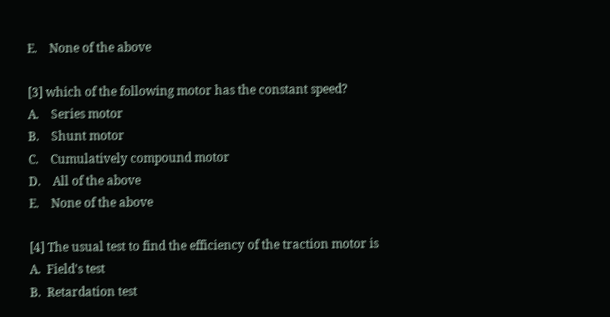E.    None of the above

[3] which of the following motor has the constant speed?
A.    Series motor
B.    Shunt motor
C.    Cumulatively compound motor
D.    All of the above
E.    None of the above

[4] The usual test to find the efficiency of the traction motor is
A.  Field's test
B.  Retardation test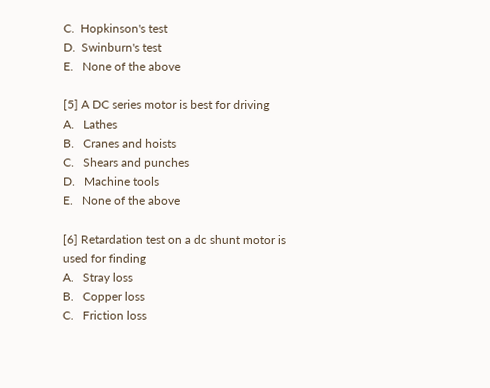C.  Hopkinson's test
D.  Swinburn's test
E.   None of the above

[5] A DC series motor is best for driving
A.   Lathes
B.   Cranes and hoists
C.   Shears and punches
D.   Machine tools
E.   None of the above

[6] Retardation test on a dc shunt motor is used for finding
A.   Stray loss
B.   Copper loss
C.   Friction loss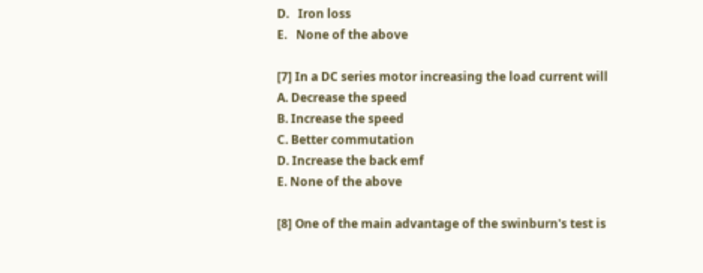D.   Iron loss
E.   None of the above

[7] In a DC series motor increasing the load current will
A. Decrease the speed
B. Increase the speed
C. Better commutation
D. Increase the back emf
E. None of the above

[8] One of the main advantage of the swinburn's test is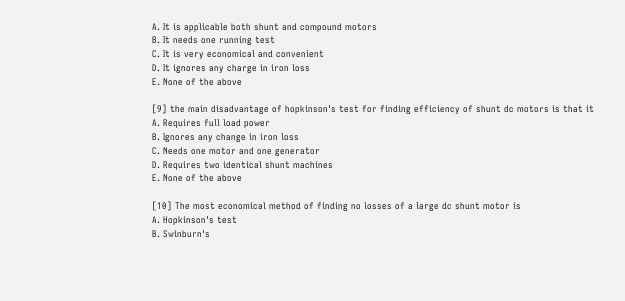A. It is applicable both shunt and compound motors
B. It needs one running test
C. It is very economical and convenient
D. It ignores any charge in iron loss
E. None of the above

[9] the main disadvantage of hopkinson's test for finding efficiency of shunt dc motors is that it
A. Requires full load power
B. Ignores any change in iron loss
C. Needs one motor and one generator
D. Requires two identical shunt machines
E. None of the above

[10] The most economical method of finding no losses of a large dc shunt motor is
A. Hopkinson's test
B. Swinburn's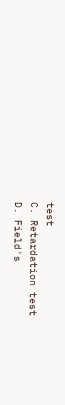test
C. Retardation test
D. Field's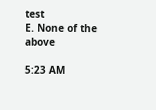test
E. None of the above

5:23 AM